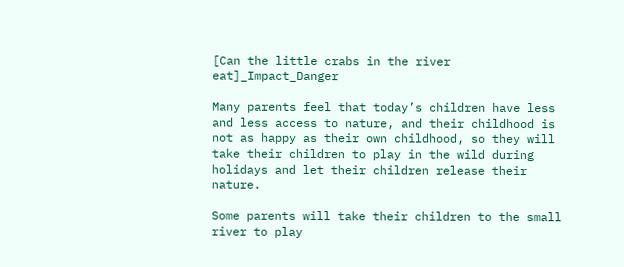[Can the little crabs in the river eat]_Impact_Danger

Many parents feel that today’s children have less and less access to nature, and their childhood is not as happy as their own childhood, so they will take their children to play in the wild during holidays and let their children release their nature.

Some parents will take their children to the small river to play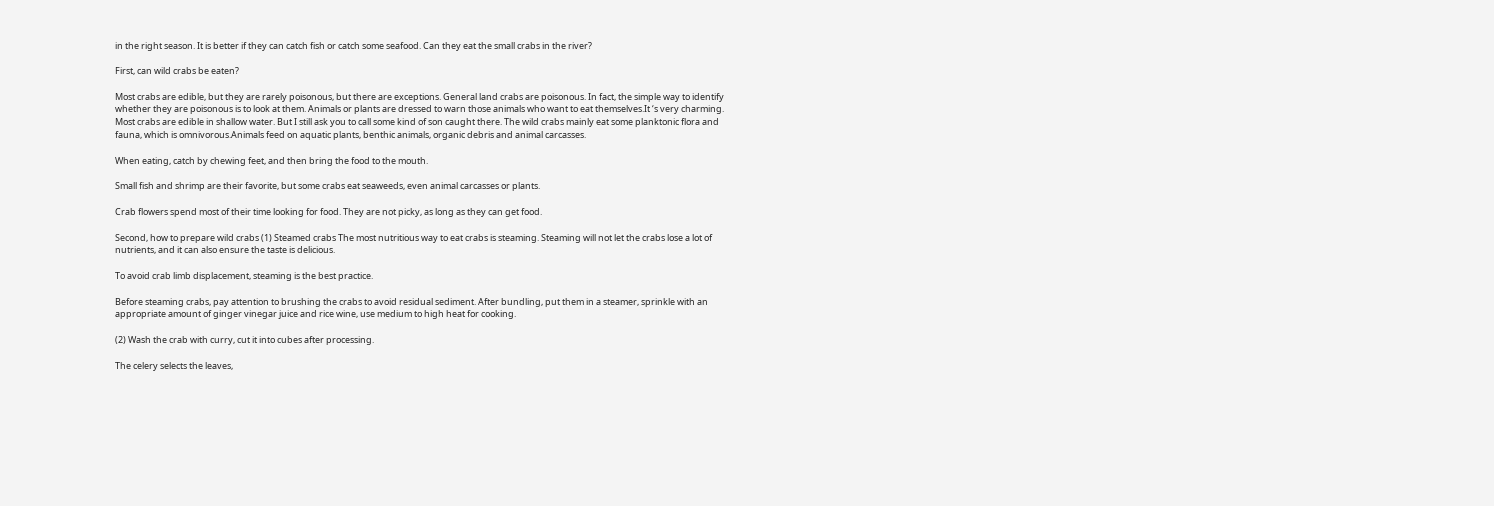in the right season. It is better if they can catch fish or catch some seafood. Can they eat the small crabs in the river?

First, can wild crabs be eaten?

Most crabs are edible, but they are rarely poisonous, but there are exceptions. General land crabs are poisonous. In fact, the simple way to identify whether they are poisonous is to look at them. Animals or plants are dressed to warn those animals who want to eat themselves.It ‘s very charming. Most crabs are edible in shallow water. But I still ask you to call some kind of son caught there. The wild crabs mainly eat some planktonic flora and fauna, which is omnivorous.Animals feed on aquatic plants, benthic animals, organic debris and animal carcasses.

When eating, catch by chewing feet, and then bring the food to the mouth.

Small fish and shrimp are their favorite, but some crabs eat seaweeds, even animal carcasses or plants.

Crab flowers spend most of their time looking for food. They are not picky, as long as they can get food.

Second, how to prepare wild crabs (1) Steamed crabs The most nutritious way to eat crabs is steaming. Steaming will not let the crabs lose a lot of nutrients, and it can also ensure the taste is delicious.

To avoid crab limb displacement, steaming is the best practice.

Before steaming crabs, pay attention to brushing the crabs to avoid residual sediment. After bundling, put them in a steamer, sprinkle with an appropriate amount of ginger vinegar juice and rice wine, use medium to high heat for cooking.

(2) Wash the crab with curry, cut it into cubes after processing.

The celery selects the leaves,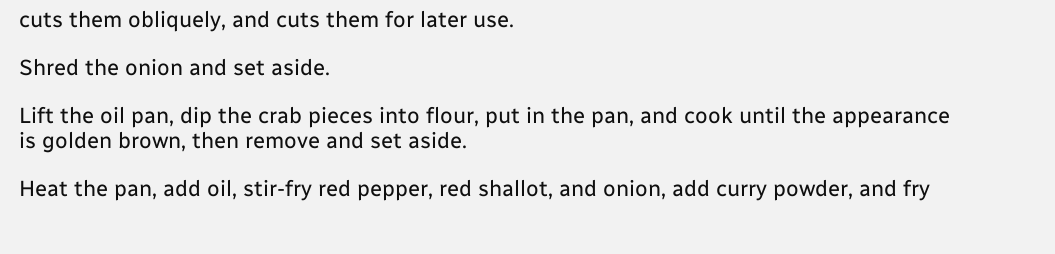cuts them obliquely, and cuts them for later use.

Shred the onion and set aside.

Lift the oil pan, dip the crab pieces into flour, put in the pan, and cook until the appearance is golden brown, then remove and set aside.

Heat the pan, add oil, stir-fry red pepper, red shallot, and onion, add curry powder, and fry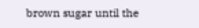brown sugar until the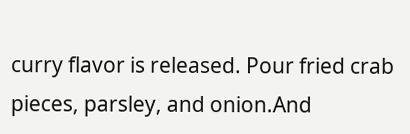curry flavor is released. Pour fried crab pieces, parsley, and onion.And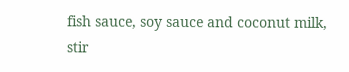fish sauce, soy sauce and coconut milk, stir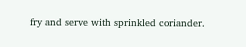fry and serve with sprinkled coriander.